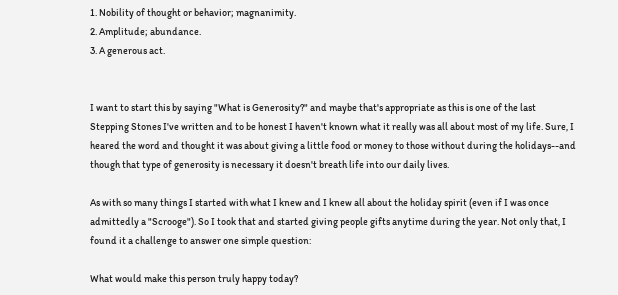1. Nobility of thought or behavior; magnanimity.
2. Amplitude; abundance.
3. A generous act.


I want to start this by saying "What is Generosity?" and maybe that's appropriate as this is one of the last Stepping Stones I've written and to be honest I haven't known what it really was all about most of my life. Sure, I heared the word and thought it was about giving a little food or money to those without during the holidays--and though that type of generosity is necessary it doesn't breath life into our daily lives.

As with so many things I started with what I knew and I knew all about the holiday spirit (even if I was once admittedly a "Scrooge"). So I took that and started giving people gifts anytime during the year. Not only that, I found it a challenge to answer one simple question:

What would make this person truly happy today?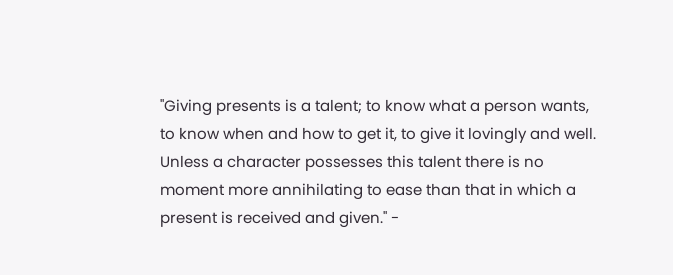"Giving presents is a talent; to know what a person wants, to know when and how to get it, to give it lovingly and well. Unless a character possesses this talent there is no moment more annihilating to ease than that in which a present is received and given." -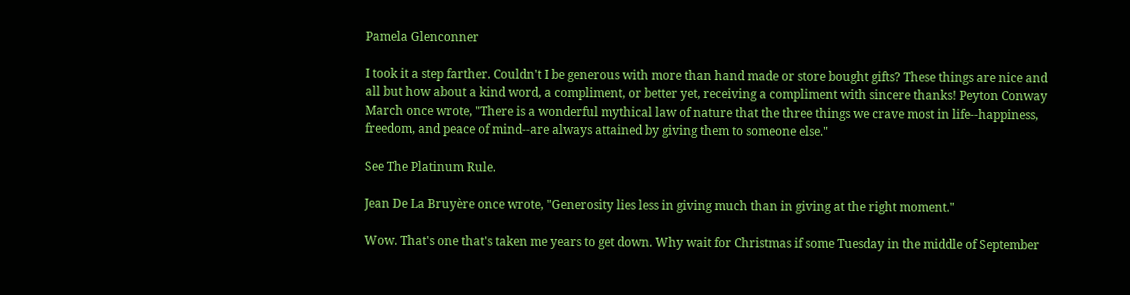Pamela Glenconner

I took it a step farther. Couldn't I be generous with more than hand made or store bought gifts? These things are nice and all but how about a kind word, a compliment, or better yet, receiving a compliment with sincere thanks! Peyton Conway March once wrote, "There is a wonderful mythical law of nature that the three things we crave most in life--happiness, freedom, and peace of mind--are always attained by giving them to someone else."

See The Platinum Rule.

Jean De La Bruyère once wrote, "Generosity lies less in giving much than in giving at the right moment."

Wow. That's one that's taken me years to get down. Why wait for Christmas if some Tuesday in the middle of September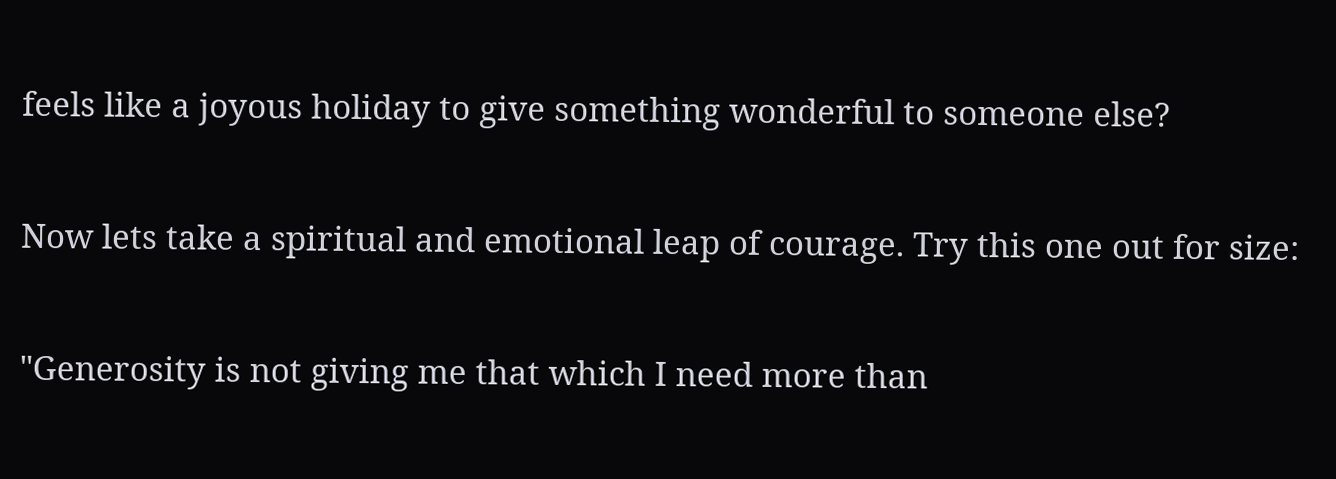feels like a joyous holiday to give something wonderful to someone else?

Now lets take a spiritual and emotional leap of courage. Try this one out for size:

"Generosity is not giving me that which I need more than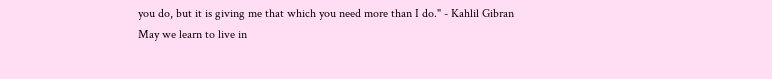you do, but it is giving me that which you need more than I do." - Kahlil Gibran
May we learn to live in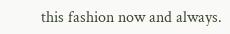this fashion now and always.